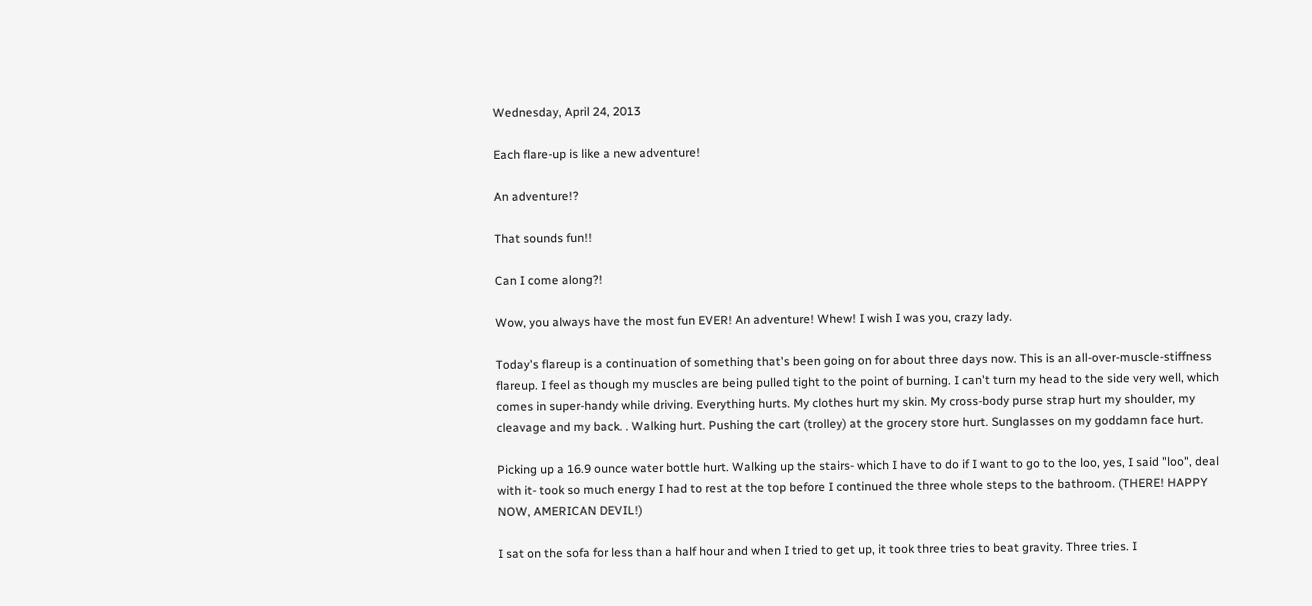Wednesday, April 24, 2013

Each flare-up is like a new adventure!

An adventure!?

That sounds fun!!

Can I come along?!

Wow, you always have the most fun EVER! An adventure! Whew! I wish I was you, crazy lady.

Today's flareup is a continuation of something that's been going on for about three days now. This is an all-over-muscle-stiffness flareup. I feel as though my muscles are being pulled tight to the point of burning. I can't turn my head to the side very well, which comes in super-handy while driving. Everything hurts. My clothes hurt my skin. My cross-body purse strap hurt my shoulder, my cleavage and my back. . Walking hurt. Pushing the cart (trolley) at the grocery store hurt. Sunglasses on my goddamn face hurt.

Picking up a 16.9 ounce water bottle hurt. Walking up the stairs- which I have to do if I want to go to the loo, yes, I said "loo", deal with it- took so much energy I had to rest at the top before I continued the three whole steps to the bathroom. (THERE! HAPPY NOW, AMERICAN DEVIL!)

I sat on the sofa for less than a half hour and when I tried to get up, it took three tries to beat gravity. Three tries. I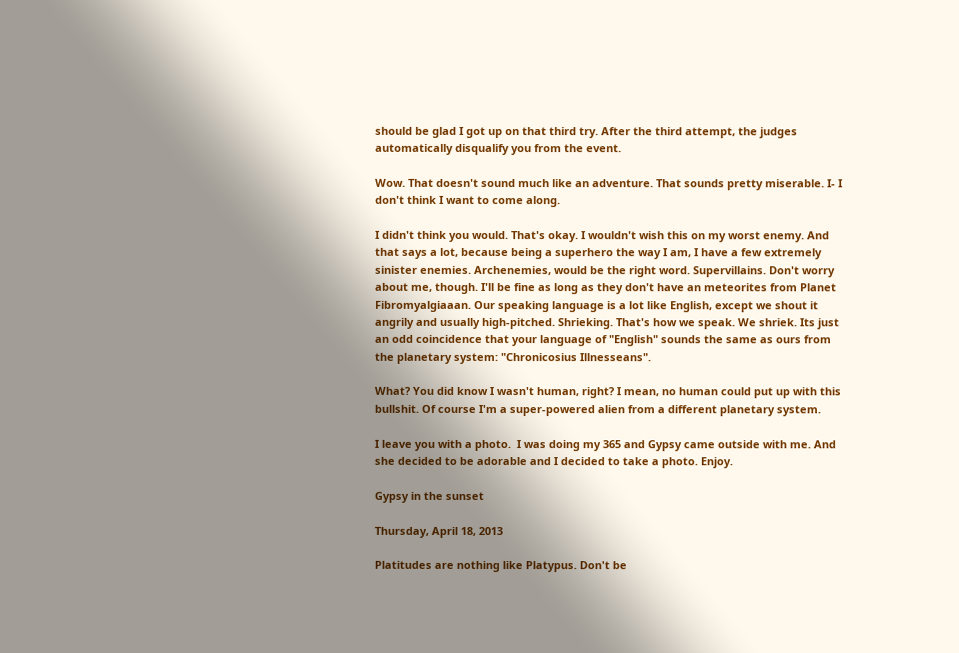should be glad I got up on that third try. After the third attempt, the judges automatically disqualify you from the event.

Wow. That doesn't sound much like an adventure. That sounds pretty miserable. I- I don't think I want to come along.

I didn't think you would. That's okay. I wouldn't wish this on my worst enemy. And that says a lot, because being a superhero the way I am, I have a few extremely sinister enemies. Archenemies, would be the right word. Supervillains. Don't worry about me, though. I'll be fine as long as they don't have an meteorites from Planet Fibromyalgiaaan. Our speaking language is a lot like English, except we shout it angrily and usually high-pitched. Shrieking. That's how we speak. We shriek. Its just an odd coincidence that your language of "English" sounds the same as ours from the planetary system: "Chronicosius Illnesseans".

What? You did know I wasn't human, right? I mean, no human could put up with this bullshit. Of course I'm a super-powered alien from a different planetary system.

I leave you with a photo.  I was doing my 365 and Gypsy came outside with me. And she decided to be adorable and I decided to take a photo. Enjoy.

Gypsy in the sunset

Thursday, April 18, 2013

Platitudes are nothing like Platypus. Don't be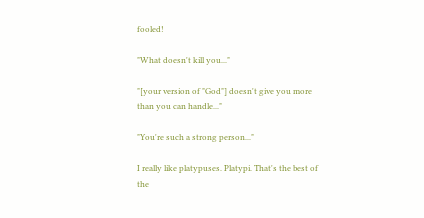fooled!

"What doesn't kill you..."

"[your version of "God"] doesn't give you more than you can handle..."

"You're such a strong person..."

I really like platypuses. Platypi. That's the best of the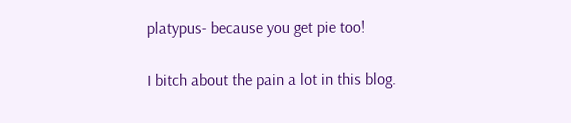platypus- because you get pie too!

I bitch about the pain a lot in this blog.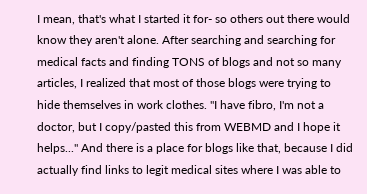I mean, that's what I started it for- so others out there would know they aren't alone. After searching and searching for medical facts and finding TONS of blogs and not so many articles, I realized that most of those blogs were trying to hide themselves in work clothes. "I have fibro, I'm not a doctor, but I copy/pasted this from WEBMD and I hope it helps..." And there is a place for blogs like that, because I did actually find links to legit medical sites where I was able to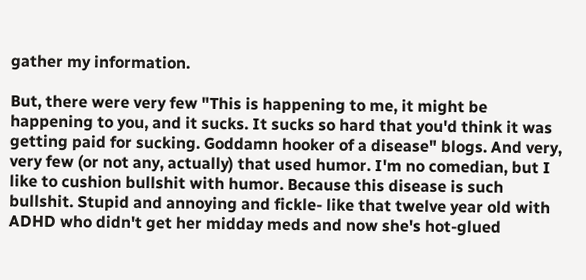gather my information.

But, there were very few "This is happening to me, it might be happening to you, and it sucks. It sucks so hard that you'd think it was getting paid for sucking. Goddamn hooker of a disease" blogs. And very, very few (or not any, actually) that used humor. I'm no comedian, but I like to cushion bullshit with humor. Because this disease is such bullshit. Stupid and annoying and fickle- like that twelve year old with ADHD who didn't get her midday meds and now she's hot-glued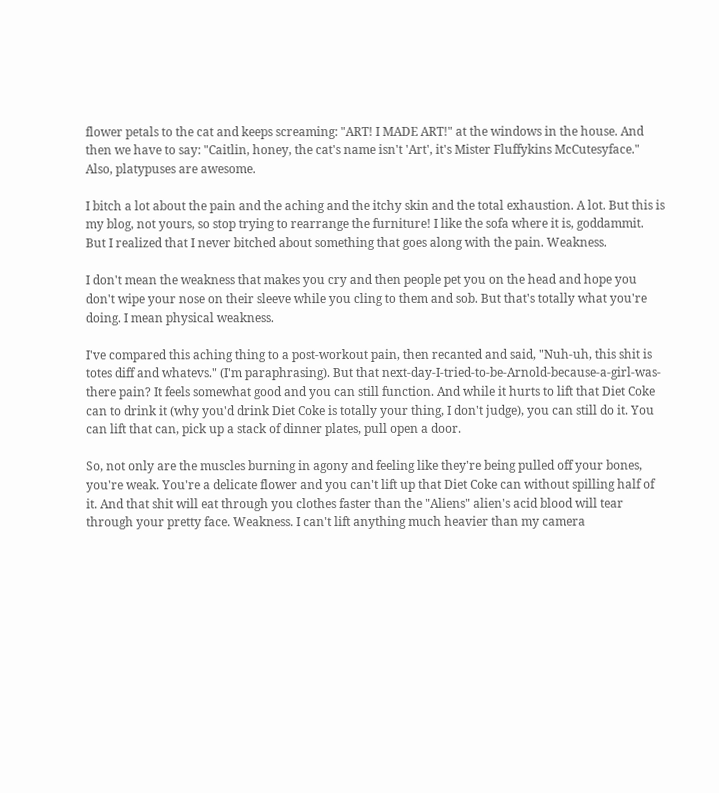flower petals to the cat and keeps screaming: "ART! I MADE ART!" at the windows in the house. And then we have to say: "Caitlin, honey, the cat's name isn't 'Art', it's Mister Fluffykins McCutesyface."  Also, platypuses are awesome.

I bitch a lot about the pain and the aching and the itchy skin and the total exhaustion. A lot. But this is my blog, not yours, so stop trying to rearrange the furniture! I like the sofa where it is, goddammit. But I realized that I never bitched about something that goes along with the pain. Weakness.

I don't mean the weakness that makes you cry and then people pet you on the head and hope you don't wipe your nose on their sleeve while you cling to them and sob. But that's totally what you're doing. I mean physical weakness.

I've compared this aching thing to a post-workout pain, then recanted and said, "Nuh-uh, this shit is totes diff and whatevs." (I'm paraphrasing). But that next-day-I-tried-to-be-Arnold-because-a-girl-was-there pain? It feels somewhat good and you can still function. And while it hurts to lift that Diet Coke can to drink it (why you'd drink Diet Coke is totally your thing, I don't judge), you can still do it. You can lift that can, pick up a stack of dinner plates, pull open a door.

So, not only are the muscles burning in agony and feeling like they're being pulled off your bones, you're weak. You're a delicate flower and you can't lift up that Diet Coke can without spilling half of it. And that shit will eat through you clothes faster than the "Aliens" alien's acid blood will tear through your pretty face. Weakness. I can't lift anything much heavier than my camera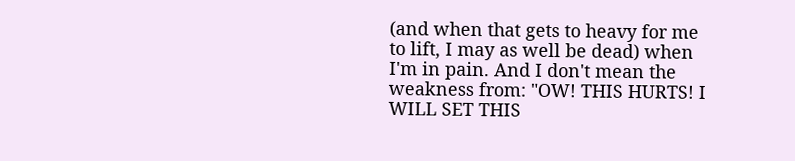(and when that gets to heavy for me to lift, I may as well be dead) when I'm in pain. And I don't mean the weakness from: "OW! THIS HURTS! I WILL SET THIS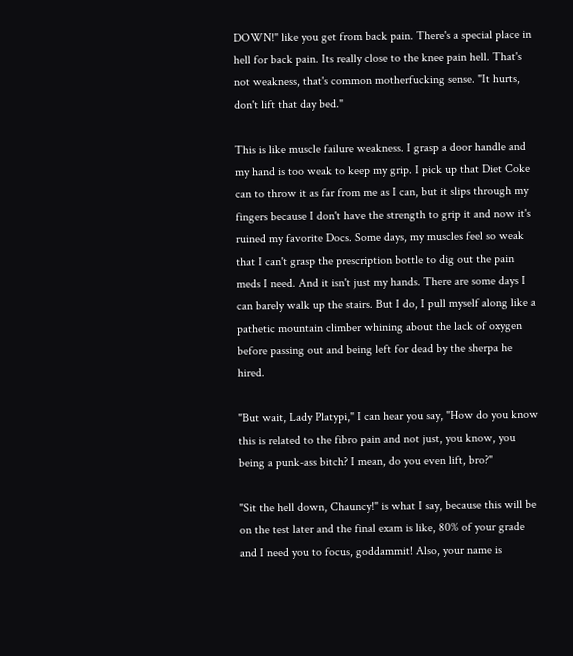DOWN!" like you get from back pain. There's a special place in hell for back pain. Its really close to the knee pain hell. That's not weakness, that's common motherfucking sense. "It hurts, don't lift that day bed."

This is like muscle failure weakness. I grasp a door handle and my hand is too weak to keep my grip. I pick up that Diet Coke can to throw it as far from me as I can, but it slips through my fingers because I don't have the strength to grip it and now it's ruined my favorite Docs. Some days, my muscles feel so weak that I can't grasp the prescription bottle to dig out the pain meds I need. And it isn't just my hands. There are some days I can barely walk up the stairs. But I do, I pull myself along like a pathetic mountain climber whining about the lack of oxygen before passing out and being left for dead by the sherpa he hired.

"But wait, Lady Platypi," I can hear you say, "How do you know this is related to the fibro pain and not just, you know, you being a punk-ass bitch? I mean, do you even lift, bro?"

"Sit the hell down, Chauncy!" is what I say, because this will be on the test later and the final exam is like, 80% of your grade and I need you to focus, goddammit! Also, your name is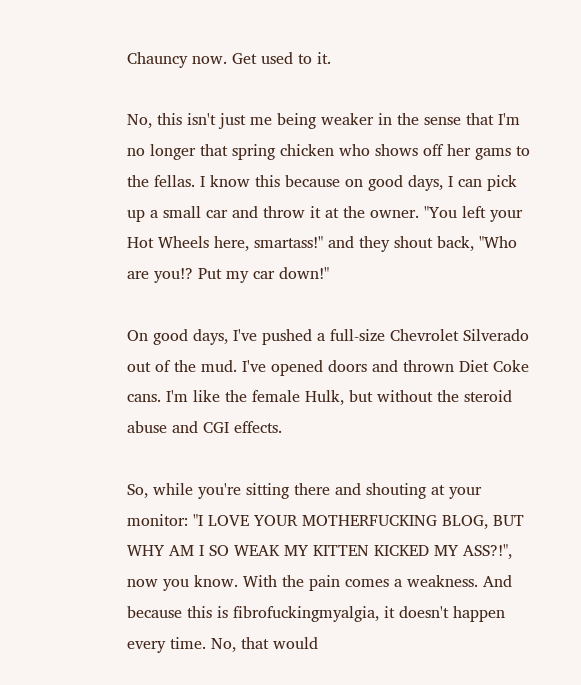Chauncy now. Get used to it.

No, this isn't just me being weaker in the sense that I'm no longer that spring chicken who shows off her gams to the fellas. I know this because on good days, I can pick up a small car and throw it at the owner. "You left your Hot Wheels here, smartass!" and they shout back, "Who are you!? Put my car down!"

On good days, I've pushed a full-size Chevrolet Silverado out of the mud. I've opened doors and thrown Diet Coke cans. I'm like the female Hulk, but without the steroid abuse and CGI effects.

So, while you're sitting there and shouting at your monitor: "I LOVE YOUR MOTHERFUCKING BLOG, BUT WHY AM I SO WEAK MY KITTEN KICKED MY ASS?!", now you know. With the pain comes a weakness. And because this is fibrofuckingmyalgia, it doesn't happen every time. No, that would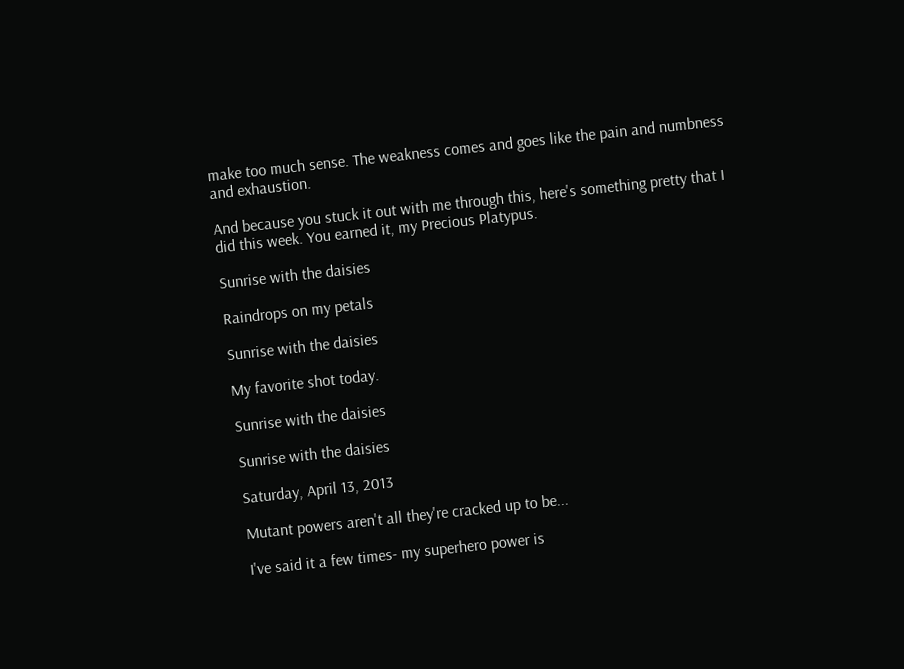make too much sense. The weakness comes and goes like the pain and numbness and exhaustion.

And because you stuck it out with me through this, here's something pretty that I did this week. You earned it, my Precious Platypus.

Sunrise with the daisies

Raindrops on my petals

Sunrise with the daisies

My favorite shot today.

Sunrise with the daisies

Sunrise with the daisies

Saturday, April 13, 2013

Mutant powers aren't all they're cracked up to be...

I've said it a few times- my superhero power is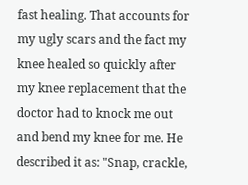fast healing. That accounts for my ugly scars and the fact my knee healed so quickly after my knee replacement that the doctor had to knock me out and bend my knee for me. He described it as: "Snap, crackle,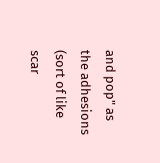and pop" as the adhesions (sort of like scar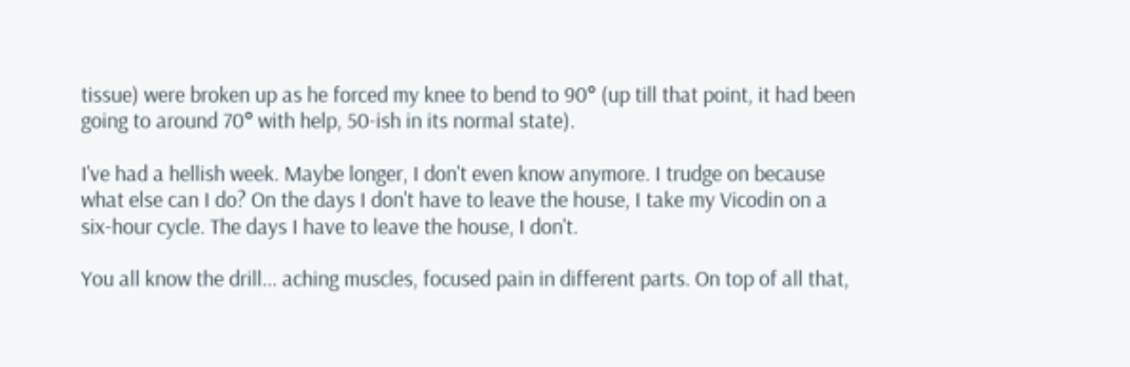tissue) were broken up as he forced my knee to bend to 90° (up till that point, it had been going to around 70° with help, 50-ish in its normal state).

I've had a hellish week. Maybe longer, I don't even know anymore. I trudge on because what else can I do? On the days I don't have to leave the house, I take my Vicodin on a six-hour cycle. The days I have to leave the house, I don't.

You all know the drill... aching muscles, focused pain in different parts. On top of all that,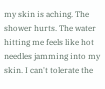my skin is aching. The shower hurts. The water hitting me feels like hot needles jamming into my skin. I can't tolerate the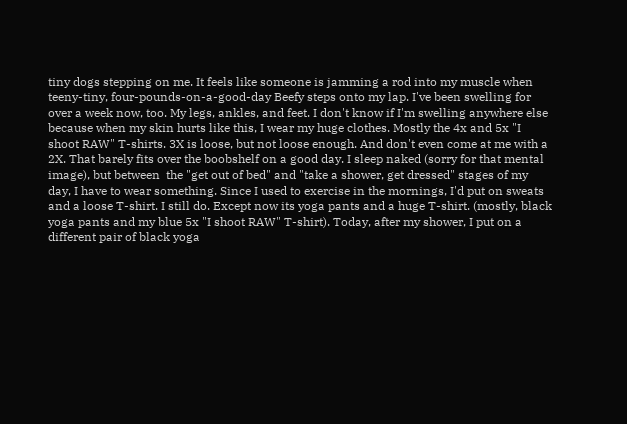tiny dogs stepping on me. It feels like someone is jamming a rod into my muscle when teeny-tiny, four-pounds-on-a-good-day Beefy steps onto my lap. I've been swelling for over a week now, too. My legs, ankles, and feet. I don't know if I'm swelling anywhere else because when my skin hurts like this, I wear my huge clothes. Mostly the 4x and 5x "I shoot RAW" T-shirts. 3X is loose, but not loose enough. And don't even come at me with a 2X. That barely fits over the boobshelf on a good day. I sleep naked (sorry for that mental image), but between  the "get out of bed" and "take a shower, get dressed" stages of my day, I have to wear something. Since I used to exercise in the mornings, I'd put on sweats and a loose T-shirt. I still do. Except now its yoga pants and a huge T-shirt. (mostly, black yoga pants and my blue 5x "I shoot RAW" T-shirt). Today, after my shower, I put on a different pair of black yoga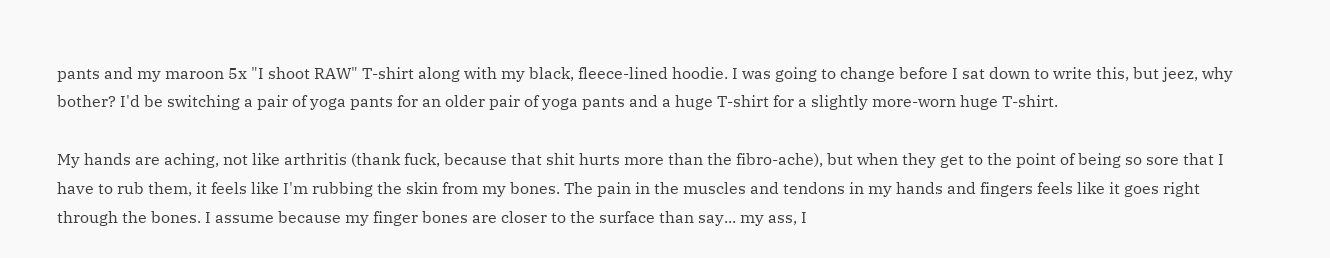pants and my maroon 5x "I shoot RAW" T-shirt along with my black, fleece-lined hoodie. I was going to change before I sat down to write this, but jeez, why bother? I'd be switching a pair of yoga pants for an older pair of yoga pants and a huge T-shirt for a slightly more-worn huge T-shirt.

My hands are aching, not like arthritis (thank fuck, because that shit hurts more than the fibro-ache), but when they get to the point of being so sore that I have to rub them, it feels like I'm rubbing the skin from my bones. The pain in the muscles and tendons in my hands and fingers feels like it goes right through the bones. I assume because my finger bones are closer to the surface than say... my ass, I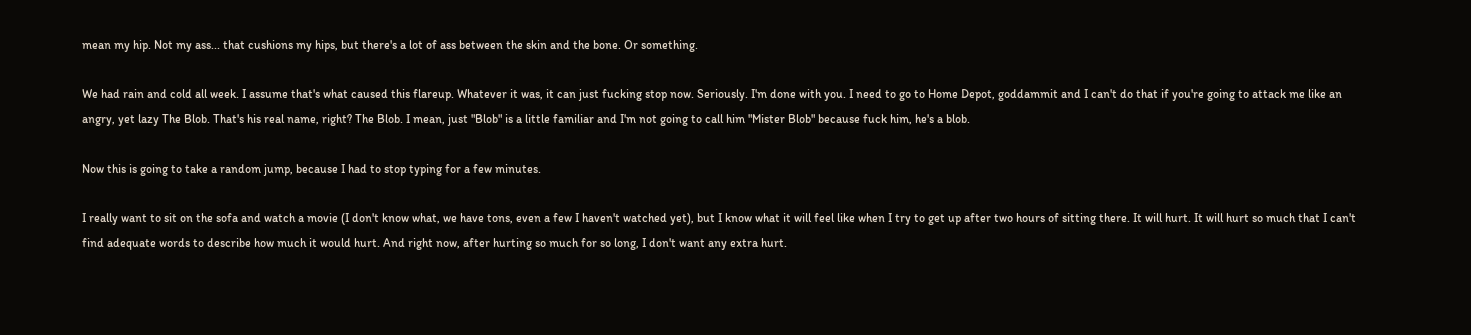mean my hip. Not my ass... that cushions my hips, but there's a lot of ass between the skin and the bone. Or something.

We had rain and cold all week. I assume that's what caused this flareup. Whatever it was, it can just fucking stop now. Seriously. I'm done with you. I need to go to Home Depot, goddammit and I can't do that if you're going to attack me like an angry, yet lazy The Blob. That's his real name, right? The Blob. I mean, just "Blob" is a little familiar and I'm not going to call him "Mister Blob" because fuck him, he's a blob.

Now this is going to take a random jump, because I had to stop typing for a few minutes.

I really want to sit on the sofa and watch a movie (I don't know what, we have tons, even a few I haven't watched yet), but I know what it will feel like when I try to get up after two hours of sitting there. It will hurt. It will hurt so much that I can't find adequate words to describe how much it would hurt. And right now, after hurting so much for so long, I don't want any extra hurt.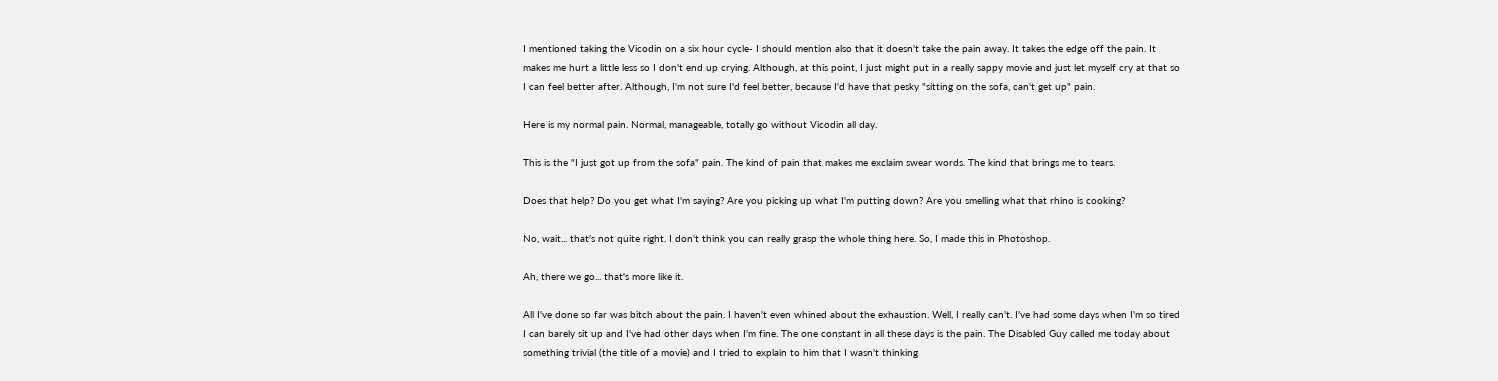I mentioned taking the Vicodin on a six hour cycle- I should mention also that it doesn't take the pain away. It takes the edge off the pain. It makes me hurt a little less so I don't end up crying. Although, at this point, I just might put in a really sappy movie and just let myself cry at that so I can feel better after. Although, I'm not sure I'd feel better, because I'd have that pesky "sitting on the sofa, can't get up" pain.

Here is my normal pain. Normal, manageable, totally go without Vicodin all day.

This is the "I just got up from the sofa" pain. The kind of pain that makes me exclaim swear words. The kind that brings me to tears.

Does that help? Do you get what I'm saying? Are you picking up what I'm putting down? Are you smelling what that rhino is cooking?

No, wait... that's not quite right. I don't think you can really grasp the whole thing here. So, I made this in Photoshop.

Ah, there we go... that's more like it.

All I've done so far was bitch about the pain. I haven't even whined about the exhaustion. Well, I really can't. I've had some days when I'm so tired I can barely sit up and I've had other days when I'm fine. The one constant in all these days is the pain. The Disabled Guy called me today about something trivial (the title of a movie) and I tried to explain to him that I wasn't thinking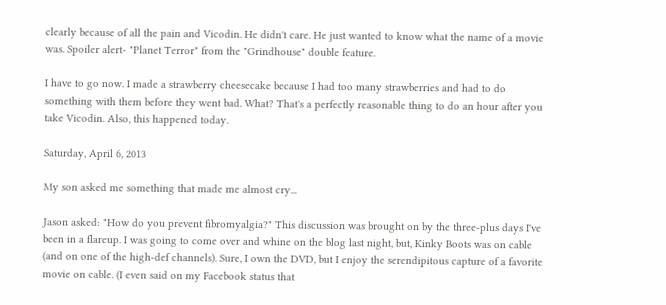clearly because of all the pain and Vicodin. He didn't care. He just wanted to know what the name of a movie was. Spoiler alert- "Planet Terror" from the "Grindhouse" double feature.

I have to go now. I made a strawberry cheesecake because I had too many strawberries and had to do something with them before they went bad. What? That's a perfectly reasonable thing to do an hour after you take Vicodin. Also, this happened today.

Saturday, April 6, 2013

My son asked me something that made me almost cry...

Jason asked: "How do you prevent fibromyalgia?" This discussion was brought on by the three-plus days I've been in a flareup. I was going to come over and whine on the blog last night, but, Kinky Boots was on cable (and on one of the high-def channels). Sure, I own the DVD, but I enjoy the serendipitous capture of a favorite movie on cable. (I even said on my Facebook status that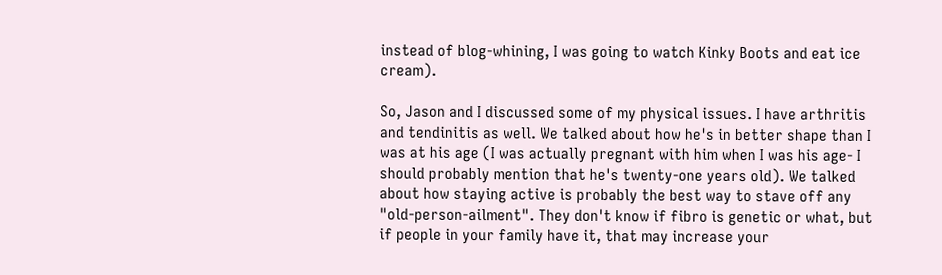instead of blog-whining, I was going to watch Kinky Boots and eat ice cream).

So, Jason and I discussed some of my physical issues. I have arthritis and tendinitis as well. We talked about how he's in better shape than I was at his age (I was actually pregnant with him when I was his age- I should probably mention that he's twenty-one years old). We talked about how staying active is probably the best way to stave off any "old-person-ailment". They don't know if fibro is genetic or what, but if people in your family have it, that may increase your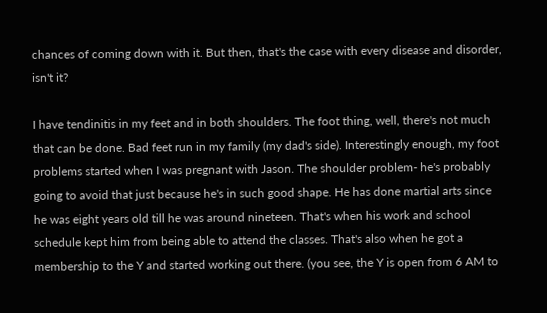chances of coming down with it. But then, that's the case with every disease and disorder, isn't it?

I have tendinitis in my feet and in both shoulders. The foot thing, well, there's not much that can be done. Bad feet run in my family (my dad's side). Interestingly enough, my foot problems started when I was pregnant with Jason. The shoulder problem- he's probably going to avoid that just because he's in such good shape. He has done martial arts since he was eight years old till he was around nineteen. That's when his work and school schedule kept him from being able to attend the classes. That's also when he got a membership to the Y and started working out there. (you see, the Y is open from 6 AM to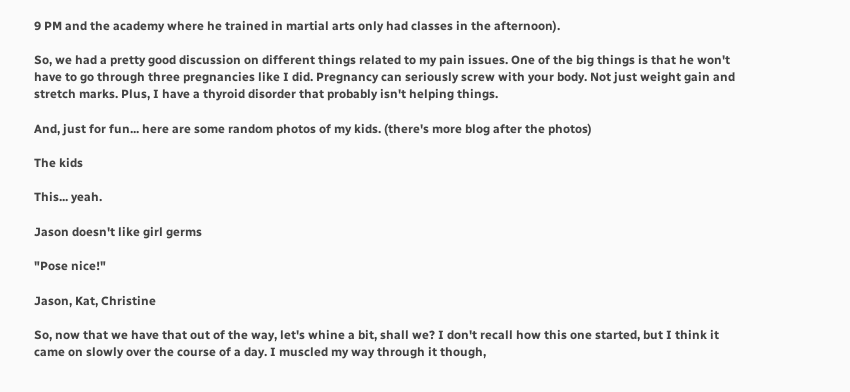9 PM and the academy where he trained in martial arts only had classes in the afternoon).

So, we had a pretty good discussion on different things related to my pain issues. One of the big things is that he won't have to go through three pregnancies like I did. Pregnancy can seriously screw with your body. Not just weight gain and stretch marks. Plus, I have a thyroid disorder that probably isn't helping things.

And, just for fun... here are some random photos of my kids. (there's more blog after the photos)

The kids

This... yeah.

Jason doesn't like girl germs

"Pose nice!"

Jason, Kat, Christine

So, now that we have that out of the way, let's whine a bit, shall we? I don't recall how this one started, but I think it came on slowly over the course of a day. I muscled my way through it though,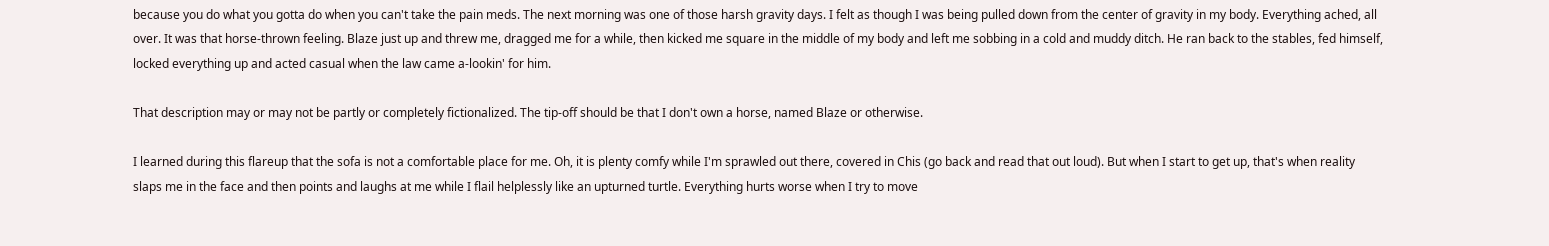because you do what you gotta do when you can't take the pain meds. The next morning was one of those harsh gravity days. I felt as though I was being pulled down from the center of gravity in my body. Everything ached, all over. It was that horse-thrown feeling. Blaze just up and threw me, dragged me for a while, then kicked me square in the middle of my body and left me sobbing in a cold and muddy ditch. He ran back to the stables, fed himself, locked everything up and acted casual when the law came a-lookin' for him.

That description may or may not be partly or completely fictionalized. The tip-off should be that I don't own a horse, named Blaze or otherwise.

I learned during this flareup that the sofa is not a comfortable place for me. Oh, it is plenty comfy while I'm sprawled out there, covered in Chis (go back and read that out loud). But when I start to get up, that's when reality slaps me in the face and then points and laughs at me while I flail helplessly like an upturned turtle. Everything hurts worse when I try to move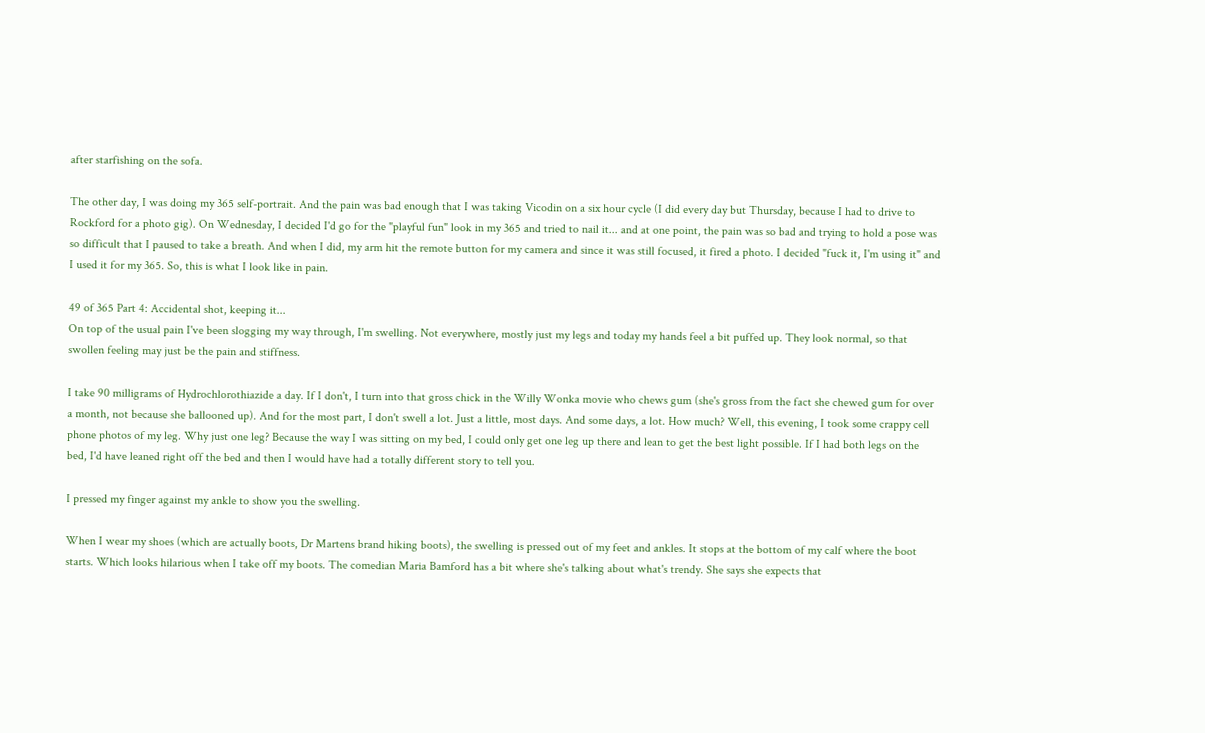after starfishing on the sofa.

The other day, I was doing my 365 self-portrait. And the pain was bad enough that I was taking Vicodin on a six hour cycle (I did every day but Thursday, because I had to drive to Rockford for a photo gig). On Wednesday, I decided I'd go for the "playful fun" look in my 365 and tried to nail it... and at one point, the pain was so bad and trying to hold a pose was so difficult that I paused to take a breath. And when I did, my arm hit the remote button for my camera and since it was still focused, it fired a photo. I decided "fuck it, I'm using it" and I used it for my 365. So, this is what I look like in pain.

49 of 365 Part 4: Accidental shot, keeping it...
On top of the usual pain I've been slogging my way through, I'm swelling. Not everywhere, mostly just my legs and today my hands feel a bit puffed up. They look normal, so that swollen feeling may just be the pain and stiffness.

I take 90 milligrams of Hydrochlorothiazide a day. If I don't, I turn into that gross chick in the Willy Wonka movie who chews gum (she's gross from the fact she chewed gum for over a month, not because she ballooned up). And for the most part, I don't swell a lot. Just a little, most days. And some days, a lot. How much? Well, this evening, I took some crappy cell phone photos of my leg. Why just one leg? Because the way I was sitting on my bed, I could only get one leg up there and lean to get the best light possible. If I had both legs on the bed, I'd have leaned right off the bed and then I would have had a totally different story to tell you.

I pressed my finger against my ankle to show you the swelling.

When I wear my shoes (which are actually boots, Dr Martens brand hiking boots), the swelling is pressed out of my feet and ankles. It stops at the bottom of my calf where the boot starts. Which looks hilarious when I take off my boots. The comedian Maria Bamford has a bit where she's talking about what's trendy. She says she expects that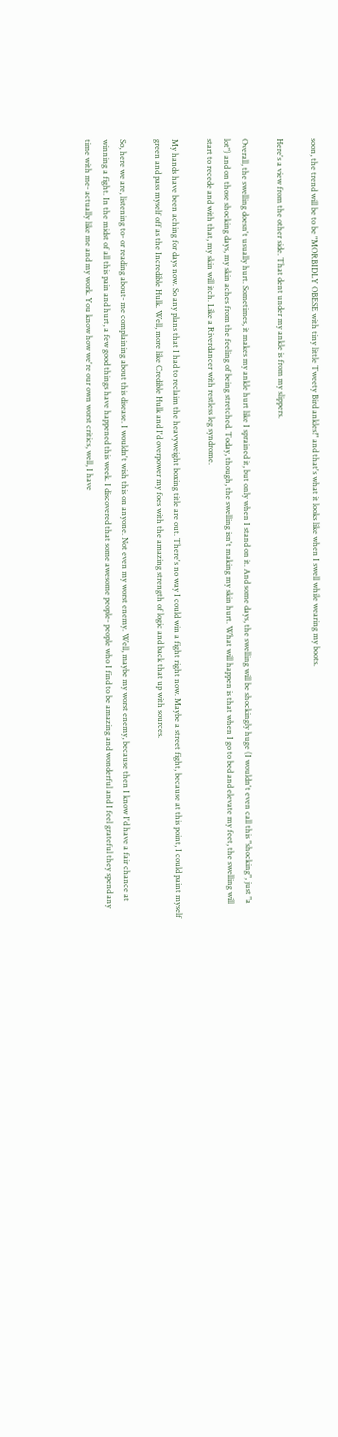soon, the trend will be to be "MORBIDLY OBESE with tiny little Tweety Bird ankles!" and that's what it looks like when I swell while wearing my boots.

Here's a view from the other side. That dent under my ankle is from my slippers.

Overall, the swelling doesn't usually hurt. Sometimes, it makes my ankle hurt like I sprained it, but only when I stand on it. And some days, the swelling will be shockingly huge (I wouldn't even call this "shocking", just "a lot") and on those shocking days, my skin aches from the feeling of being stretched. Today, though, the swelling isn't making my skin hurt. What will happen is that when I go to bed and elevate my feet, the swelling will start to recede and with that, my skin will itch. Like a Riverdancer with restless leg syndrome.

My hands have been aching for days now. So any plans that I had to reclaim the heavyweight boxing title are out. There's no way I could win a fight right now. Maybe a street fight, because at this point, I could paint myself green and pass myself off as the Incredible Hulk. Well, more like Credible Hulk and I'd overpower my foes with the amazing strength of logic and back that up with sources.

So, here we are, listening to- or reading about- me complaining about this disease. I wouldn't wish this on anyone. Not even my worst enemy. Well, maybe my worst enemy, because then I know I'd have a fair chance at winning a fight. In the midst of all this pain and hurt, a few good things have happened this week. I discovered that some awesome people- people who I find to be amazing and wonderful and I feel grateful they spend any time with me- actually like me and my work. You know how we're our own worst critics, well, I have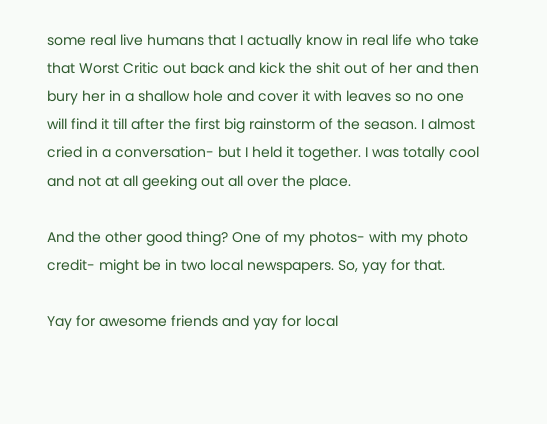some real live humans that I actually know in real life who take that Worst Critic out back and kick the shit out of her and then bury her in a shallow hole and cover it with leaves so no one will find it till after the first big rainstorm of the season. I almost cried in a conversation- but I held it together. I was totally cool and not at all geeking out all over the place.

And the other good thing? One of my photos- with my photo credit- might be in two local newspapers. So, yay for that.

Yay for awesome friends and yay for local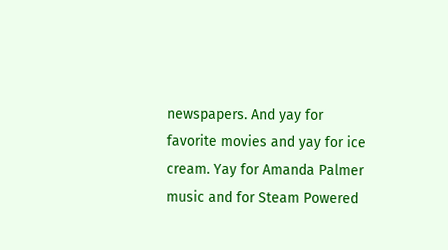newspapers. And yay for favorite movies and yay for ice cream. Yay for Amanda Palmer music and for Steam Powered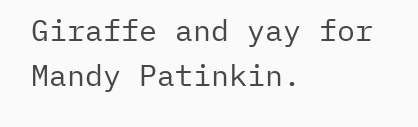Giraffe and yay for Mandy Patinkin.